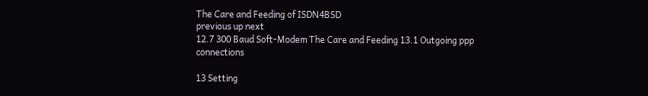The Care and Feeding of ISDN4BSD
previous up next
12.7 300 Baud Soft-Modem The Care and Feeding 13.1 Outgoing ppp connections

13 Setting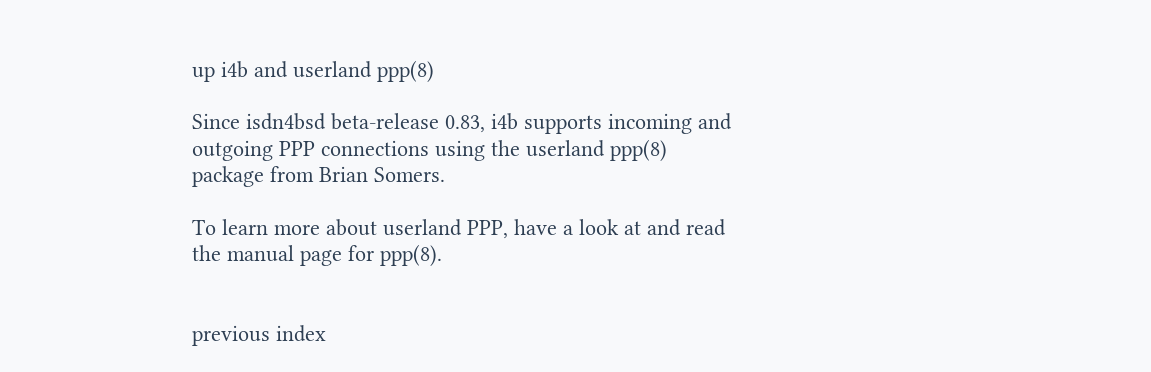up i4b and userland ppp(8)

Since isdn4bsd beta-release 0.83, i4b supports incoming and outgoing PPP connections using the userland ppp(8) package from Brian Somers.

To learn more about userland PPP, have a look at and read the manual page for ppp(8).


previous index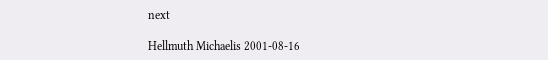next

Hellmuth Michaelis 2001-08-16